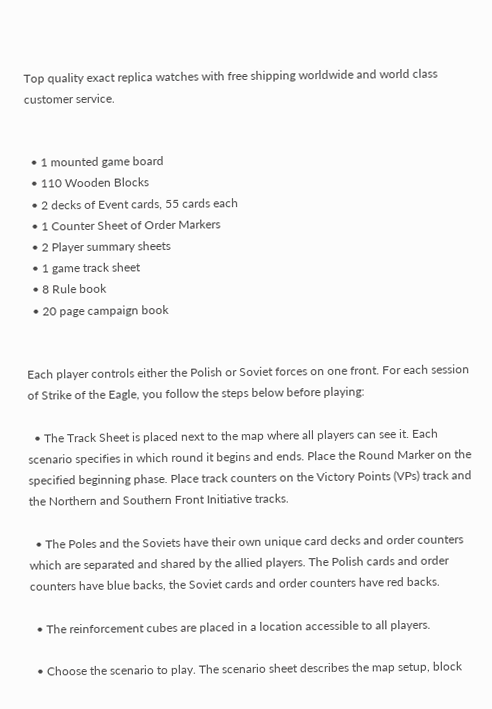Top quality exact replica watches with free shipping worldwide and world class customer service.


  • 1 mounted game board
  • 110 Wooden Blocks
  • 2 decks of Event cards, 55 cards each
  • 1 Counter Sheet of Order Markers
  • 2 Player summary sheets
  • 1 game track sheet
  • 8 Rule book
  • 20 page campaign book


Each player controls either the Polish or Soviet forces on one front. For each session of Strike of the Eagle, you follow the steps below before playing:

  • The Track Sheet is placed next to the map where all players can see it. Each scenario specifies in which round it begins and ends. Place the Round Marker on the specified beginning phase. Place track counters on the Victory Points (VPs) track and the Northern and Southern Front Initiative tracks.

  • The Poles and the Soviets have their own unique card decks and order counters which are separated and shared by the allied players. The Polish cards and order counters have blue backs, the Soviet cards and order counters have red backs.

  • The reinforcement cubes are placed in a location accessible to all players.

  • Choose the scenario to play. The scenario sheet describes the map setup, block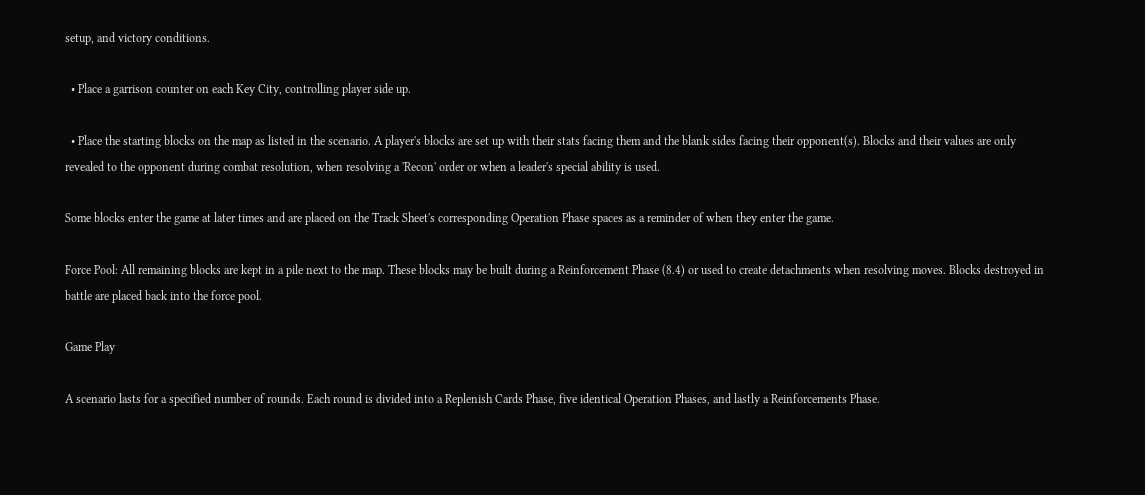setup, and victory conditions.

  • Place a garrison counter on each Key City, controlling player side up.

  • Place the starting blocks on the map as listed in the scenario. A player's blocks are set up with their stats facing them and the blank sides facing their opponent(s). Blocks and their values are only revealed to the opponent during combat resolution, when resolving a 'Recon' order or when a leader's special ability is used.

Some blocks enter the game at later times and are placed on the Track Sheet's corresponding Operation Phase spaces as a reminder of when they enter the game.

Force Pool: All remaining blocks are kept in a pile next to the map. These blocks may be built during a Reinforcement Phase (8.4) or used to create detachments when resolving moves. Blocks destroyed in battle are placed back into the force pool.

Game Play

A scenario lasts for a specified number of rounds. Each round is divided into a Replenish Cards Phase, five identical Operation Phases, and lastly a Reinforcements Phase.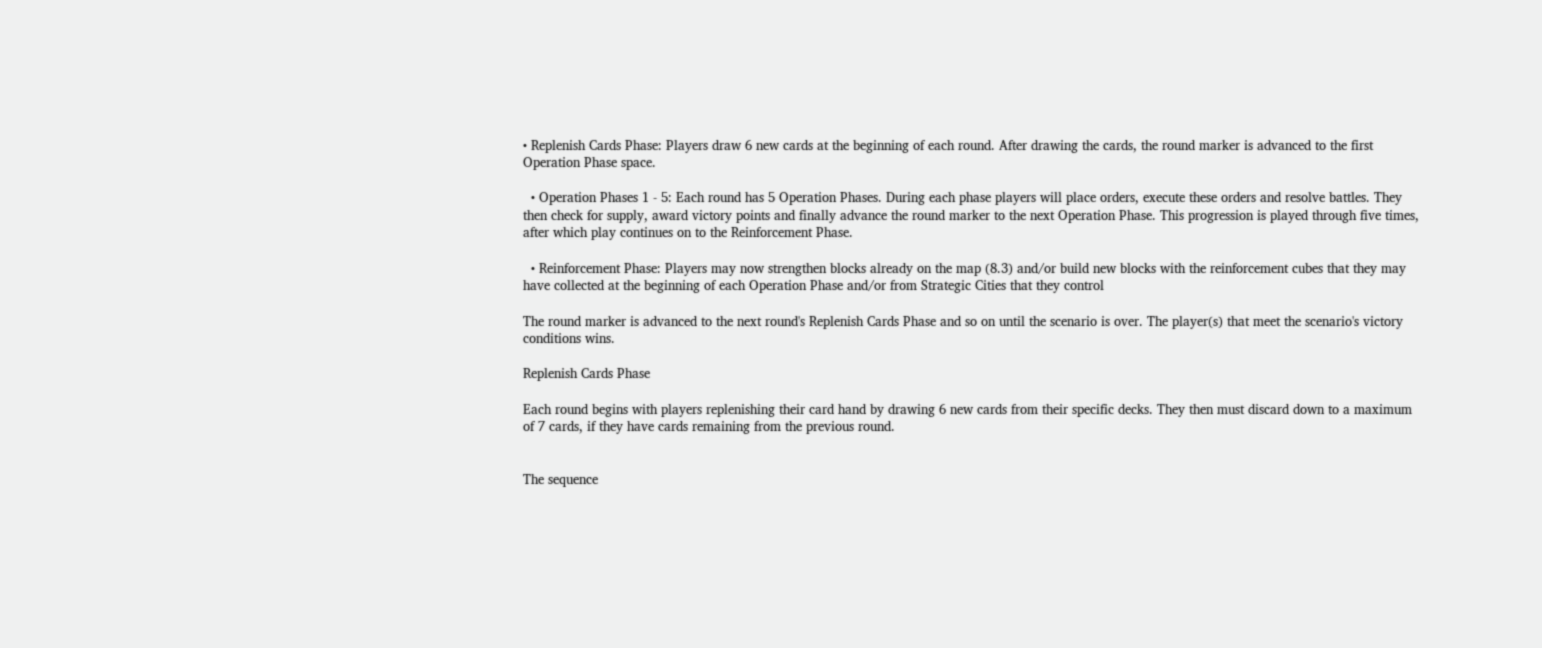• Replenish Cards Phase: Players draw 6 new cards at the beginning of each round. After drawing the cards, the round marker is advanced to the first Operation Phase space.

  • Operation Phases 1 - 5: Each round has 5 Operation Phases. During each phase players will place orders, execute these orders and resolve battles. They then check for supply, award victory points and finally advance the round marker to the next Operation Phase. This progression is played through five times, after which play continues on to the Reinforcement Phase.

  • Reinforcement Phase: Players may now strengthen blocks already on the map (8.3) and/or build new blocks with the reinforcement cubes that they may have collected at the beginning of each Operation Phase and/or from Strategic Cities that they control

The round marker is advanced to the next round's Replenish Cards Phase and so on until the scenario is over. The player(s) that meet the scenario's victory conditions wins.

Replenish Cards Phase

Each round begins with players replenishing their card hand by drawing 6 new cards from their specific decks. They then must discard down to a maximum of 7 cards, if they have cards remaining from the previous round.


The sequence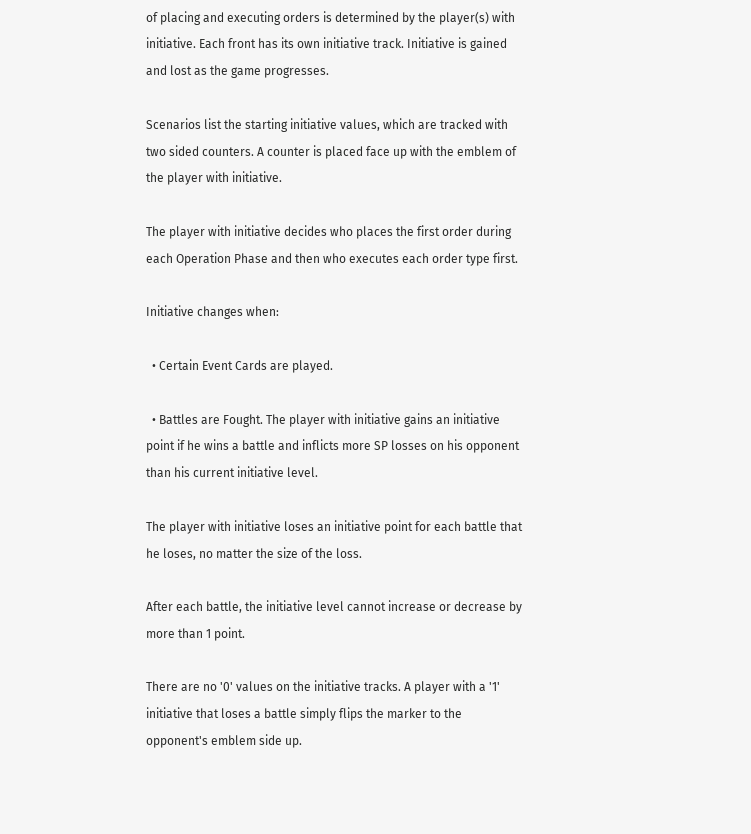of placing and executing orders is determined by the player(s) with initiative. Each front has its own initiative track. Initiative is gained and lost as the game progresses.

Scenarios list the starting initiative values, which are tracked with two sided counters. A counter is placed face up with the emblem of the player with initiative.

The player with initiative decides who places the first order during each Operation Phase and then who executes each order type first.

Initiative changes when:

  • Certain Event Cards are played.

  • Battles are Fought. The player with initiative gains an initiative point if he wins a battle and inflicts more SP losses on his opponent than his current initiative level.

The player with initiative loses an initiative point for each battle that he loses, no matter the size of the loss.

After each battle, the initiative level cannot increase or decrease by more than 1 point.

There are no '0' values on the initiative tracks. A player with a '1' initiative that loses a battle simply flips the marker to the opponent's emblem side up.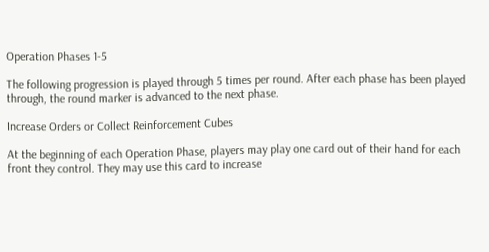Operation Phases 1-5

The following progression is played through 5 times per round. After each phase has been played through, the round marker is advanced to the next phase.

Increase Orders or Collect Reinforcement Cubes

At the beginning of each Operation Phase, players may play one card out of their hand for each front they control. They may use this card to increase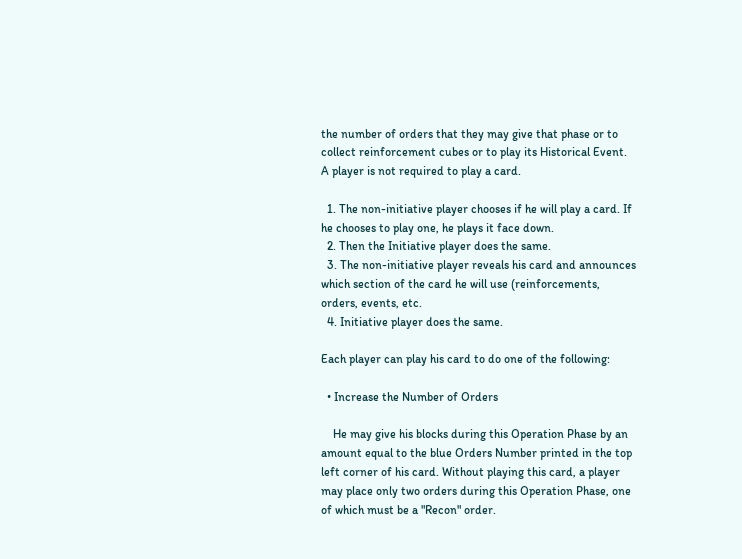the number of orders that they may give that phase or to collect reinforcement cubes or to play its Historical Event. A player is not required to play a card.

  1. The non-initiative player chooses if he will play a card. If he chooses to play one, he plays it face down.
  2. Then the Initiative player does the same.
  3. The non-initiative player reveals his card and announces which section of the card he will use (reinforcements, orders, events, etc.
  4. Initiative player does the same.

Each player can play his card to do one of the following:

  • Increase the Number of Orders

    He may give his blocks during this Operation Phase by an amount equal to the blue Orders Number printed in the top left corner of his card. Without playing this card, a player may place only two orders during this Operation Phase, one of which must be a "Recon" order.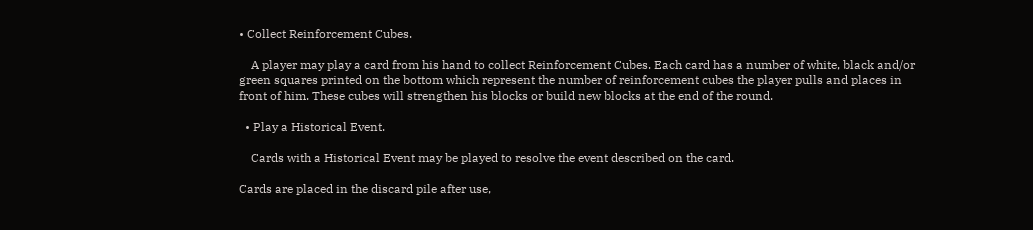• Collect Reinforcement Cubes.

    A player may play a card from his hand to collect Reinforcement Cubes. Each card has a number of white, black and/or green squares printed on the bottom which represent the number of reinforcement cubes the player pulls and places in front of him. These cubes will strengthen his blocks or build new blocks at the end of the round.

  • Play a Historical Event.

    Cards with a Historical Event may be played to resolve the event described on the card.

Cards are placed in the discard pile after use,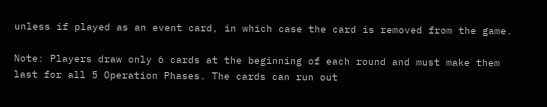unless if played as an event card, in which case the card is removed from the game.

Note: Players draw only 6 cards at the beginning of each round and must make them last for all 5 Operation Phases. The cards can run out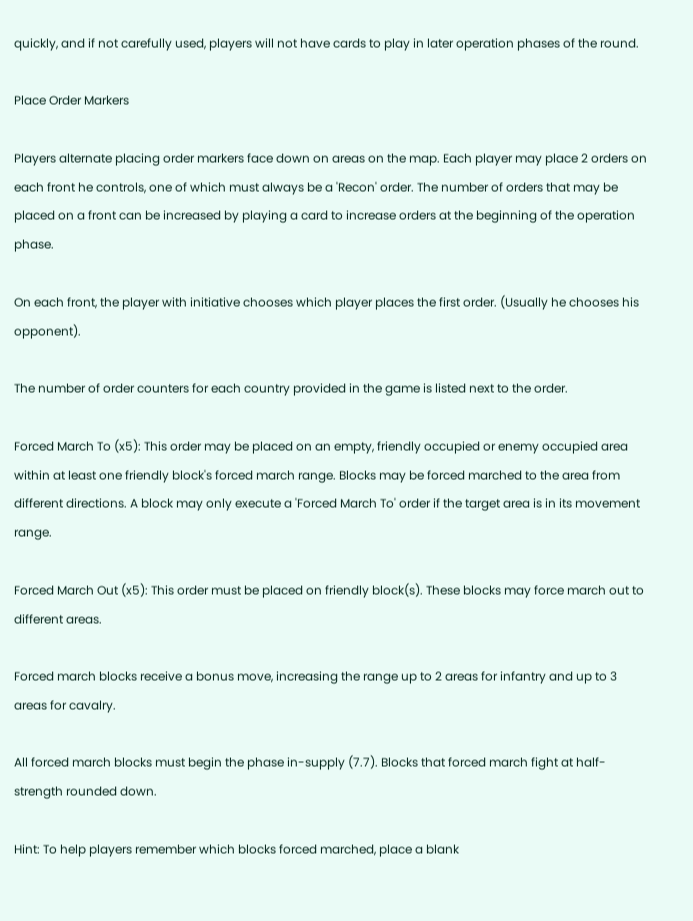quickly, and if not carefully used, players will not have cards to play in later operation phases of the round.

Place Order Markers

Players alternate placing order markers face down on areas on the map. Each player may place 2 orders on each front he controls, one of which must always be a 'Recon' order. The number of orders that may be placed on a front can be increased by playing a card to increase orders at the beginning of the operation phase.

On each front, the player with initiative chooses which player places the first order. (Usually he chooses his opponent).

The number of order counters for each country provided in the game is listed next to the order.

Forced March To (x5): This order may be placed on an empty, friendly occupied or enemy occupied area within at least one friendly block's forced march range. Blocks may be forced marched to the area from different directions. A block may only execute a 'Forced March To' order if the target area is in its movement range.

Forced March Out (x5): This order must be placed on friendly block(s). These blocks may force march out to different areas.

Forced march blocks receive a bonus move, increasing the range up to 2 areas for infantry and up to 3 areas for cavalry.

All forced march blocks must begin the phase in-supply (7.7). Blocks that forced march fight at half-strength rounded down.

Hint: To help players remember which blocks forced marched, place a blank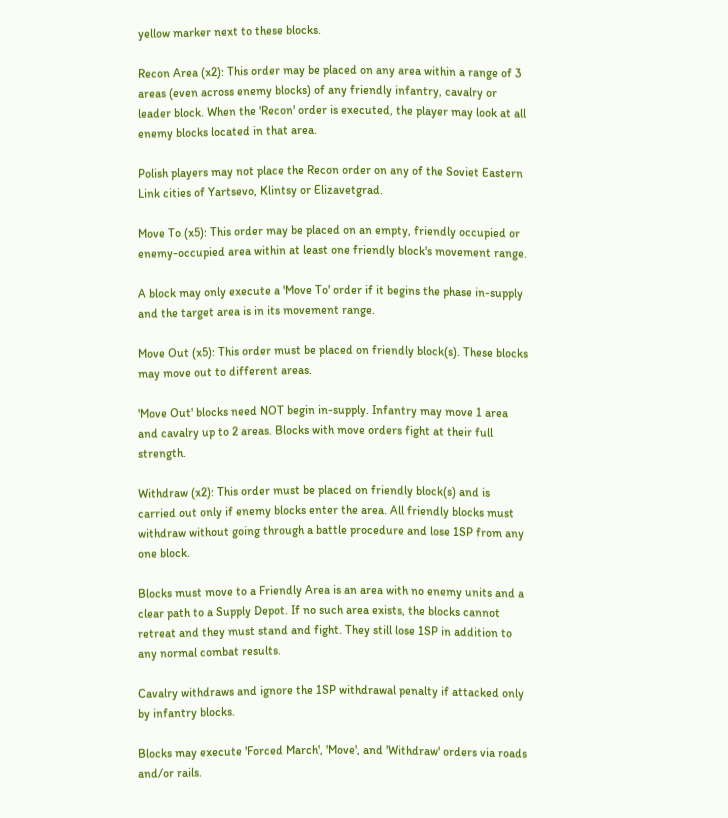yellow marker next to these blocks.

Recon Area (x2): This order may be placed on any area within a range of 3 areas (even across enemy blocks) of any friendly infantry, cavalry or leader block. When the 'Recon' order is executed, the player may look at all enemy blocks located in that area.

Polish players may not place the Recon order on any of the Soviet Eastern Link cities of Yartsevo, Klintsy or Elizavetgrad.

Move To (x5): This order may be placed on an empty, friendly occupied or enemy-occupied area within at least one friendly block's movement range.

A block may only execute a 'Move To' order if it begins the phase in-supply and the target area is in its movement range.

Move Out (x5): This order must be placed on friendly block(s). These blocks may move out to different areas.

'Move Out' blocks need NOT begin in-supply. Infantry may move 1 area and cavalry up to 2 areas. Blocks with move orders fight at their full strength.

Withdraw (x2): This order must be placed on friendly block(s) and is carried out only if enemy blocks enter the area. All friendly blocks must withdraw without going through a battle procedure and lose 1SP from any one block.

Blocks must move to a Friendly Area is an area with no enemy units and a clear path to a Supply Depot. If no such area exists, the blocks cannot retreat and they must stand and fight. They still lose 1SP in addition to any normal combat results.

Cavalry withdraws and ignore the 1SP withdrawal penalty if attacked only by infantry blocks.

Blocks may execute 'Forced March', 'Move', and 'Withdraw' orders via roads and/or rails.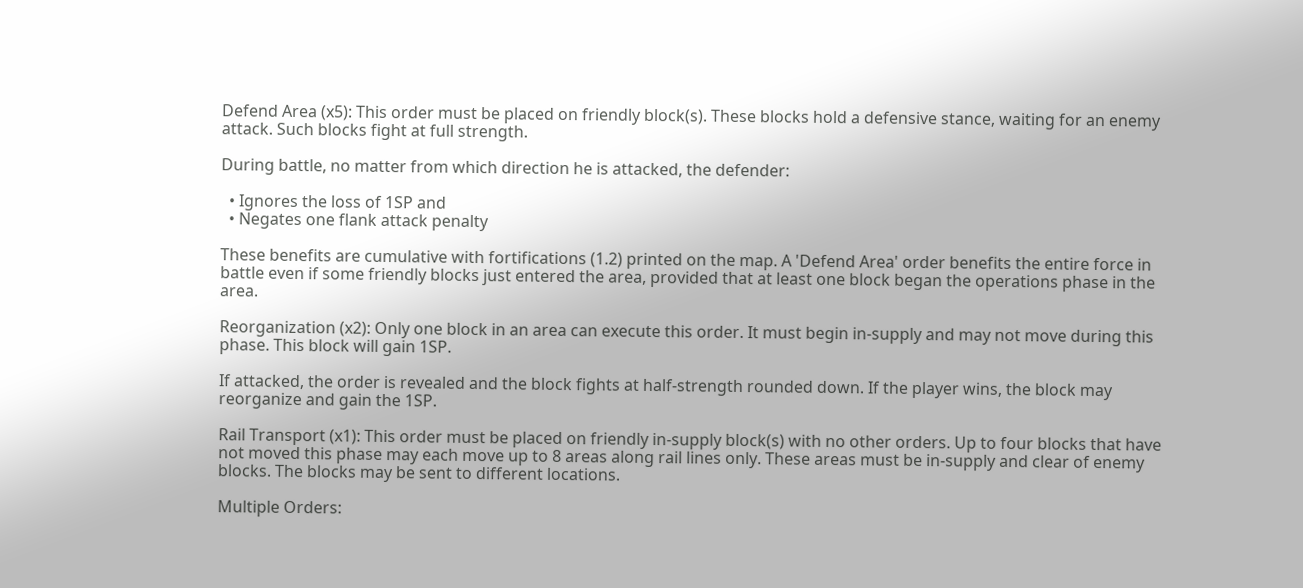Defend Area (x5): This order must be placed on friendly block(s). These blocks hold a defensive stance, waiting for an enemy attack. Such blocks fight at full strength.

During battle, no matter from which direction he is attacked, the defender:

  • Ignores the loss of 1SP and
  • Negates one flank attack penalty

These benefits are cumulative with fortifications (1.2) printed on the map. A 'Defend Area' order benefits the entire force in battle even if some friendly blocks just entered the area, provided that at least one block began the operations phase in the area.

Reorganization (x2): Only one block in an area can execute this order. It must begin in-supply and may not move during this phase. This block will gain 1SP.

If attacked, the order is revealed and the block fights at half-strength rounded down. If the player wins, the block may reorganize and gain the 1SP.

Rail Transport (x1): This order must be placed on friendly in-supply block(s) with no other orders. Up to four blocks that have not moved this phase may each move up to 8 areas along rail lines only. These areas must be in-supply and clear of enemy blocks. The blocks may be sent to different locations.

Multiple Orders: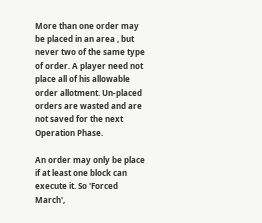More than one order may be placed in an area , but never two of the same type of order. A player need not place all of his allowable order allotment. Un-placed orders are wasted and are not saved for the next Operation Phase.

An order may only be place if at least one block can execute it. So 'Forced March',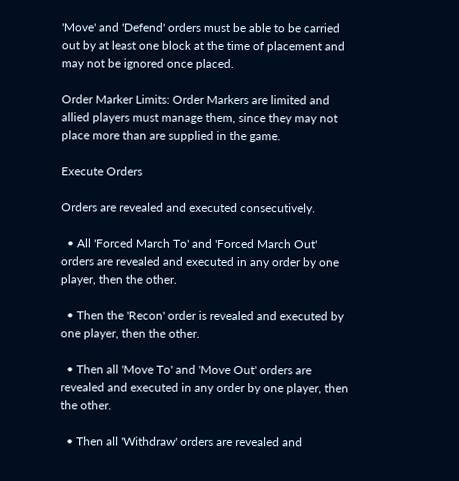'Move' and 'Defend' orders must be able to be carried out by at least one block at the time of placement and may not be ignored once placed.

Order Marker Limits: Order Markers are limited and allied players must manage them, since they may not place more than are supplied in the game.

Execute Orders

Orders are revealed and executed consecutively.

  • All 'Forced March To' and 'Forced March Out' orders are revealed and executed in any order by one player, then the other.

  • Then the 'Recon' order is revealed and executed by one player, then the other.

  • Then all 'Move To' and 'Move Out' orders are revealed and executed in any order by one player, then the other.

  • Then all 'Withdraw' orders are revealed and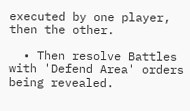executed by one player, then the other.

  • Then resolve Battles with 'Defend Area' orders being revealed.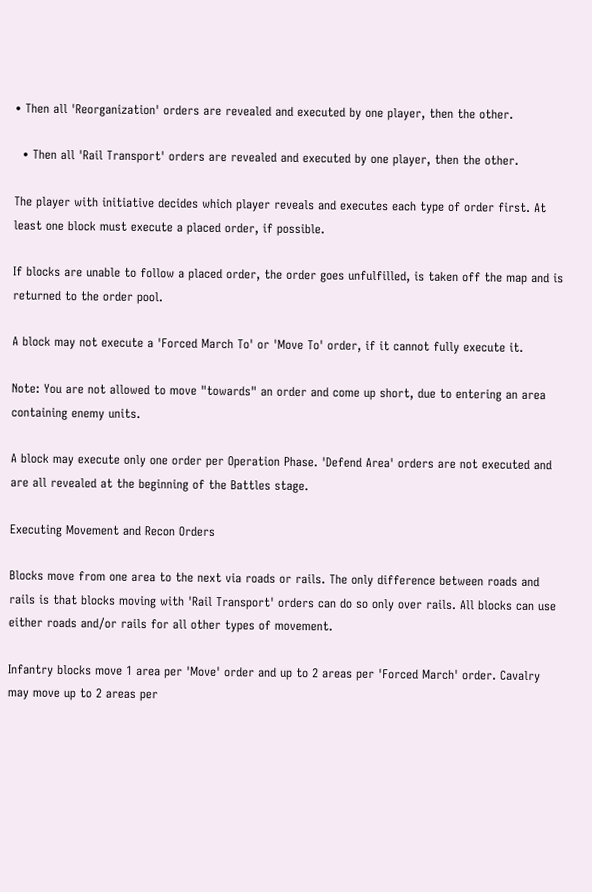• Then all 'Reorganization' orders are revealed and executed by one player, then the other.

  • Then all 'Rail Transport' orders are revealed and executed by one player, then the other.

The player with initiative decides which player reveals and executes each type of order first. At least one block must execute a placed order, if possible.

If blocks are unable to follow a placed order, the order goes unfulfilled, is taken off the map and is returned to the order pool.

A block may not execute a 'Forced March To' or 'Move To' order, if it cannot fully execute it.

Note: You are not allowed to move "towards" an order and come up short, due to entering an area containing enemy units.

A block may execute only one order per Operation Phase. 'Defend Area' orders are not executed and are all revealed at the beginning of the Battles stage.

Executing Movement and Recon Orders

Blocks move from one area to the next via roads or rails. The only difference between roads and rails is that blocks moving with 'Rail Transport' orders can do so only over rails. All blocks can use either roads and/or rails for all other types of movement.

Infantry blocks move 1 area per 'Move' order and up to 2 areas per 'Forced March' order. Cavalry may move up to 2 areas per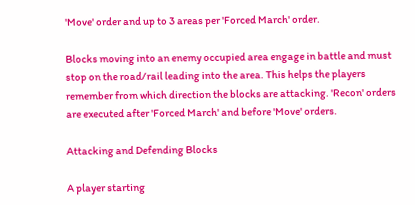'Move' order and up to 3 areas per 'Forced March' order.

Blocks moving into an enemy occupied area engage in battle and must stop on the road/rail leading into the area. This helps the players remember from which direction the blocks are attacking. 'Recon' orders are executed after 'Forced March' and before 'Move' orders.

Attacking and Defending Blocks

A player starting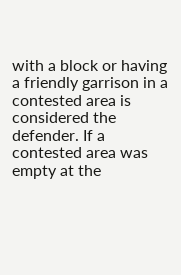with a block or having a friendly garrison in a contested area is considered the defender. If a contested area was empty at the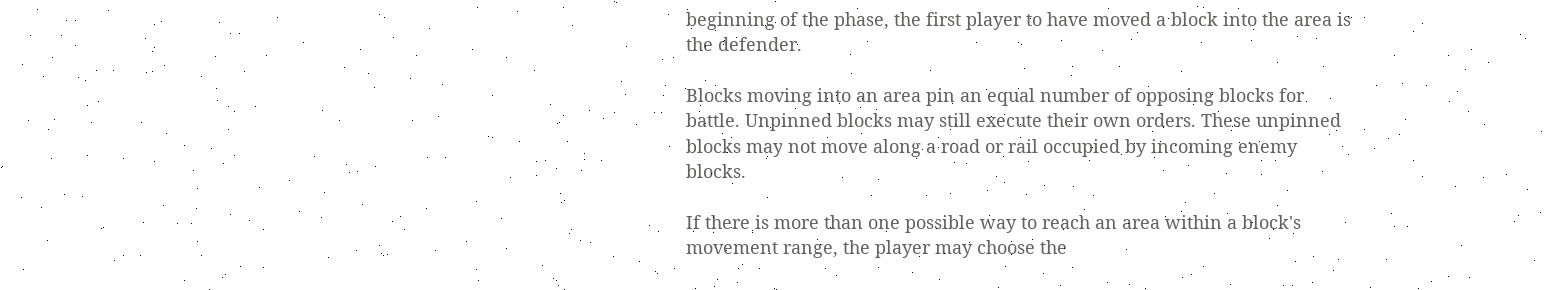beginning of the phase, the first player to have moved a block into the area is the defender.

Blocks moving into an area pin an equal number of opposing blocks for battle. Unpinned blocks may still execute their own orders. These unpinned blocks may not move along a road or rail occupied by incoming enemy blocks.

If there is more than one possible way to reach an area within a block's movement range, the player may choose the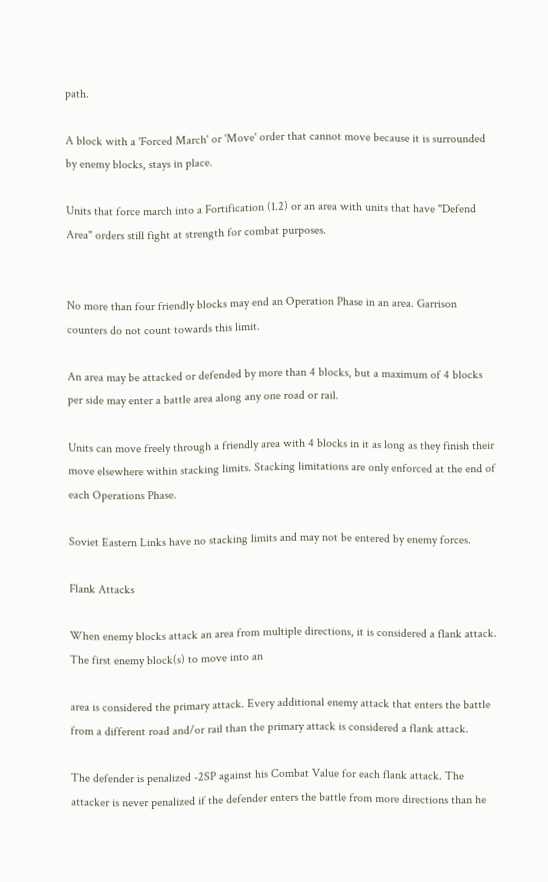path.

A block with a 'Forced March' or 'Move' order that cannot move because it is surrounded by enemy blocks, stays in place.

Units that force march into a Fortification (1.2) or an area with units that have "Defend Area" orders still fight at strength for combat purposes.


No more than four friendly blocks may end an Operation Phase in an area. Garrison counters do not count towards this limit.

An area may be attacked or defended by more than 4 blocks, but a maximum of 4 blocks per side may enter a battle area along any one road or rail.

Units can move freely through a friendly area with 4 blocks in it as long as they finish their move elsewhere within stacking limits. Stacking limitations are only enforced at the end of each Operations Phase.

Soviet Eastern Links have no stacking limits and may not be entered by enemy forces.

Flank Attacks

When enemy blocks attack an area from multiple directions, it is considered a flank attack. The first enemy block(s) to move into an

area is considered the primary attack. Every additional enemy attack that enters the battle from a different road and/or rail than the primary attack is considered a flank attack.

The defender is penalized -2SP against his Combat Value for each flank attack. The attacker is never penalized if the defender enters the battle from more directions than he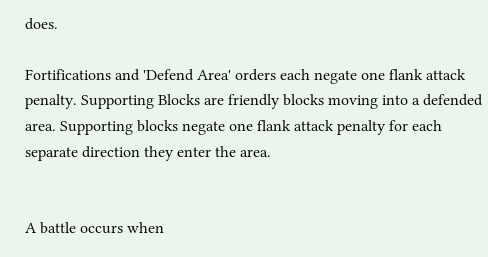does.

Fortifications and 'Defend Area' orders each negate one flank attack penalty. Supporting Blocks are friendly blocks moving into a defended area. Supporting blocks negate one flank attack penalty for each separate direction they enter the area.


A battle occurs when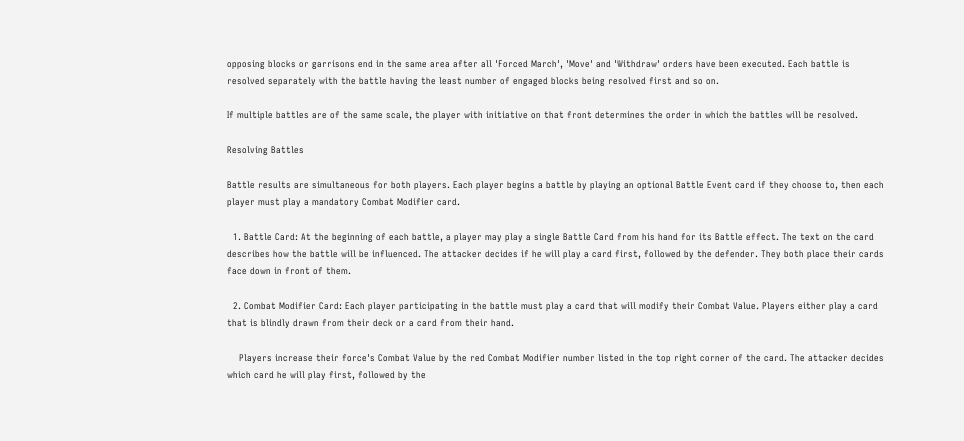opposing blocks or garrisons end in the same area after all 'Forced March', 'Move' and 'Withdraw' orders have been executed. Each battle is resolved separately with the battle having the least number of engaged blocks being resolved first and so on.

If multiple battles are of the same scale, the player with initiative on that front determines the order in which the battles will be resolved.

Resolving Battles

Battle results are simultaneous for both players. Each player begins a battle by playing an optional Battle Event card if they choose to, then each player must play a mandatory Combat Modifier card.

  1. Battle Card: At the beginning of each battle, a player may play a single Battle Card from his hand for its Battle effect. The text on the card describes how the battle will be influenced. The attacker decides if he will play a card first, followed by the defender. They both place their cards face down in front of them.

  2. Combat Modifier Card: Each player participating in the battle must play a card that will modify their Combat Value. Players either play a card that is blindly drawn from their deck or a card from their hand.

    Players increase their force's Combat Value by the red Combat Modifier number listed in the top right corner of the card. The attacker decides which card he will play first, followed by the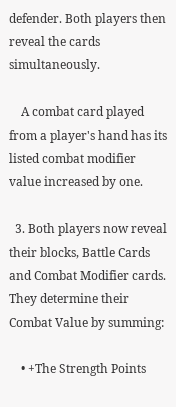defender. Both players then reveal the cards simultaneously.

    A combat card played from a player's hand has its listed combat modifier value increased by one.

  3. Both players now reveal their blocks, Battle Cards and Combat Modifier cards. They determine their Combat Value by summing:

    • +The Strength Points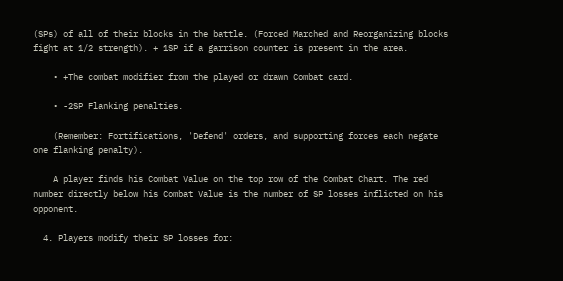(SPs) of all of their blocks in the battle. (Forced Marched and Reorganizing blocks fight at 1/2 strength). + 1SP if a garrison counter is present in the area.

    • +The combat modifier from the played or drawn Combat card.

    • -2SP Flanking penalties.

    (Remember: Fortifications, 'Defend' orders, and supporting forces each negate one flanking penalty).

    A player finds his Combat Value on the top row of the Combat Chart. The red number directly below his Combat Value is the number of SP losses inflicted on his opponent.

  4. Players modify their SP losses for: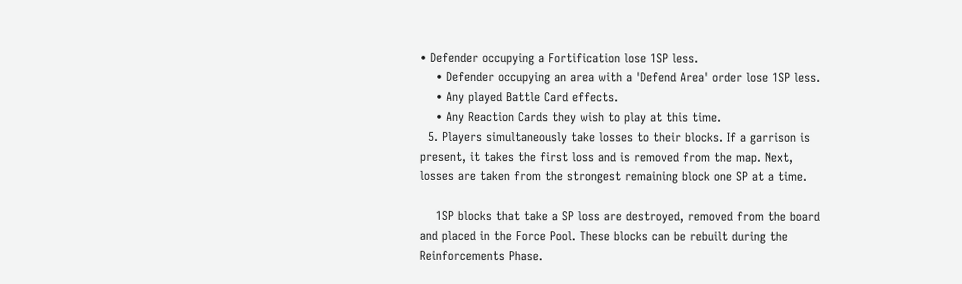• Defender occupying a Fortification lose 1SP less.
    • Defender occupying an area with a 'Defend Area' order lose 1SP less.
    • Any played Battle Card effects.
    • Any Reaction Cards they wish to play at this time.
  5. Players simultaneously take losses to their blocks. If a garrison is present, it takes the first loss and is removed from the map. Next, losses are taken from the strongest remaining block one SP at a time.

    1SP blocks that take a SP loss are destroyed, removed from the board and placed in the Force Pool. These blocks can be rebuilt during the Reinforcements Phase.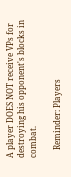A player DOES NOT receive VPs for destroying his opponent's blocks in combat.

    Reminder: Players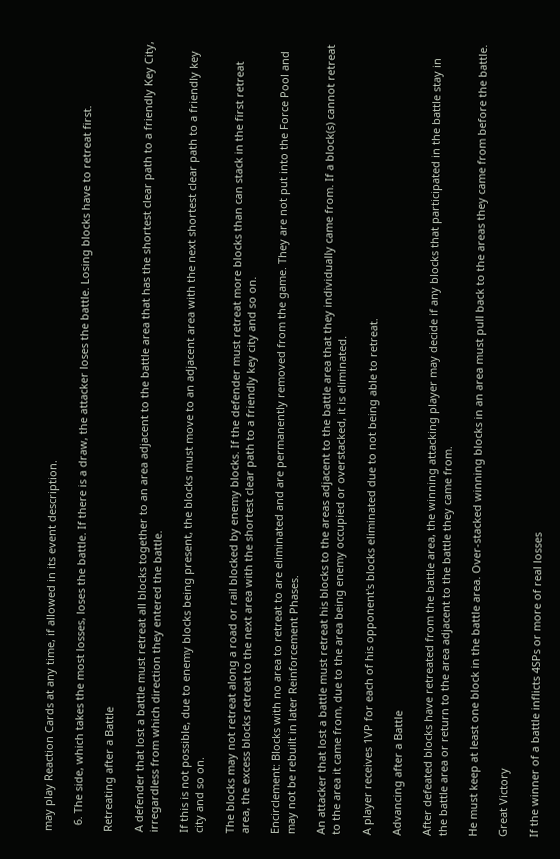may play Reaction Cards at any time, if allowed in its event description.

  6. The side, which takes the most losses, loses the battle. If there is a draw, the attacker loses the battle. Losing blocks have to retreat first.

Retreating after a Battle

A defender that lost a battle must retreat all blocks together to an area adjacent to the battle area that has the shortest clear path to a friendly Key City, irregardless from which direction they entered the battle.

If this is not possible, due to enemy blocks being present, the blocks must move to an adjacent area with the next shortest clear path to a friendly key city and so on.

The blocks may not retreat along a road or rail blocked by enemy blocks. If the defender must retreat more blocks than can stack in the first retreat area, the excess blocks retreat to the next area with the shortest clear path to a friendly key city and so on.

Encirclement: Blocks with no area to retreat to are eliminated and are permanently removed from the game. They are not put into the Force Pool and may not be rebuilt in later Reinforcement Phases.

An attacker that lost a battle must retreat his blocks to the areas adjacent to the battle area that they individually came from. If a block(s) cannot retreat to the area it came from, due to the area being enemy occupied or overstacked, it is eliminated.

A player receives 1VP for each of his opponent's blocks eliminated due to not being able to retreat.

Advancing after a Battle

After defeated blocks have retreated from the battle area, the winning attacking player may decide if any blocks that participated in the battle stay in the battle area or return to the area adjacent to the battle they came from.

He must keep at least one block in the battle area. Over-stacked winning blocks in an area must pull back to the areas they came from before the battle.

Great Victory

If the winner of a battle inflicts 4SPs or more of real losses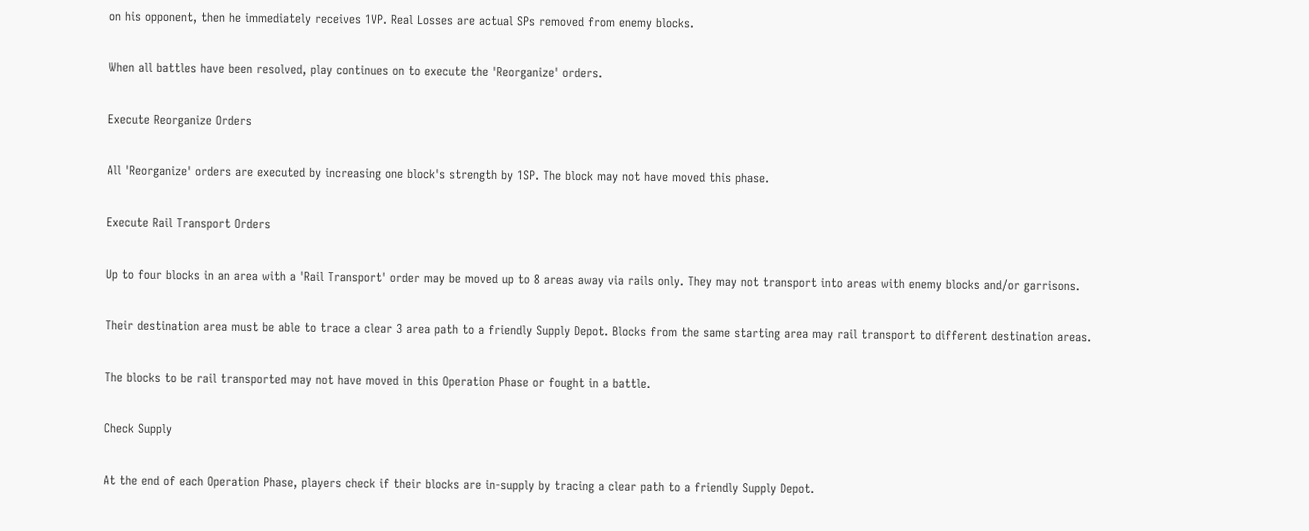on his opponent, then he immediately receives 1VP. Real Losses are actual SPs removed from enemy blocks.

When all battles have been resolved, play continues on to execute the 'Reorganize' orders.

Execute Reorganize Orders

All 'Reorganize' orders are executed by increasing one block's strength by 1SP. The block may not have moved this phase.

Execute Rail Transport Orders

Up to four blocks in an area with a 'Rail Transport' order may be moved up to 8 areas away via rails only. They may not transport into areas with enemy blocks and/or garrisons.

Their destination area must be able to trace a clear 3 area path to a friendly Supply Depot. Blocks from the same starting area may rail transport to different destination areas.

The blocks to be rail transported may not have moved in this Operation Phase or fought in a battle.

Check Supply

At the end of each Operation Phase, players check if their blocks are in-supply by tracing a clear path to a friendly Supply Depot.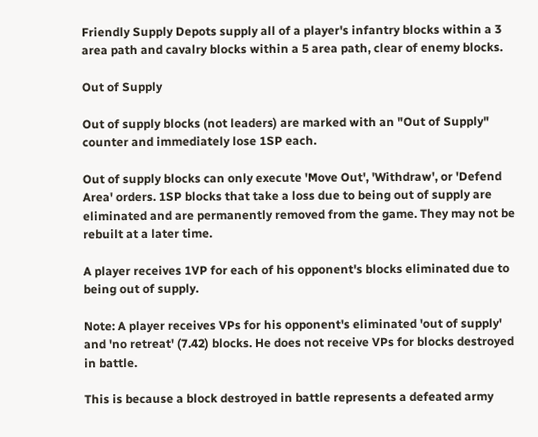Friendly Supply Depots supply all of a player's infantry blocks within a 3 area path and cavalry blocks within a 5 area path, clear of enemy blocks.

Out of Supply

Out of supply blocks (not leaders) are marked with an "Out of Supply" counter and immediately lose 1SP each.

Out of supply blocks can only execute 'Move Out', 'Withdraw', or 'Defend Area' orders. 1SP blocks that take a loss due to being out of supply are eliminated and are permanently removed from the game. They may not be rebuilt at a later time.

A player receives 1VP for each of his opponent's blocks eliminated due to being out of supply.

Note: A player receives VPs for his opponent's eliminated 'out of supply' and 'no retreat' (7.42) blocks. He does not receive VPs for blocks destroyed in battle.

This is because a block destroyed in battle represents a defeated army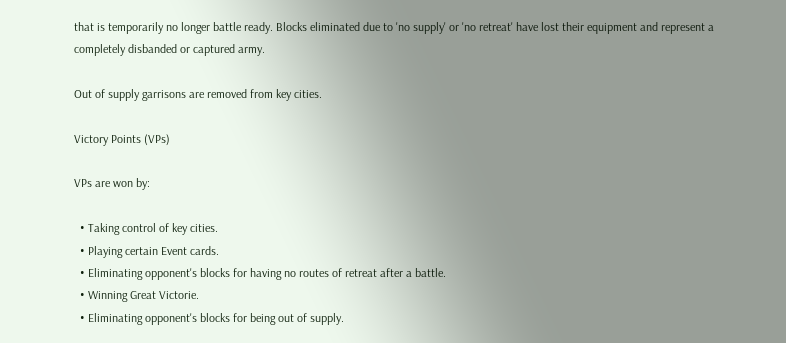that is temporarily no longer battle ready. Blocks eliminated due to 'no supply' or 'no retreat' have lost their equipment and represent a completely disbanded or captured army.

Out of supply garrisons are removed from key cities.

Victory Points (VPs)

VPs are won by:

  • Taking control of key cities.
  • Playing certain Event cards.
  • Eliminating opponent's blocks for having no routes of retreat after a battle.
  • Winning Great Victorie.
  • Eliminating opponent's blocks for being out of supply.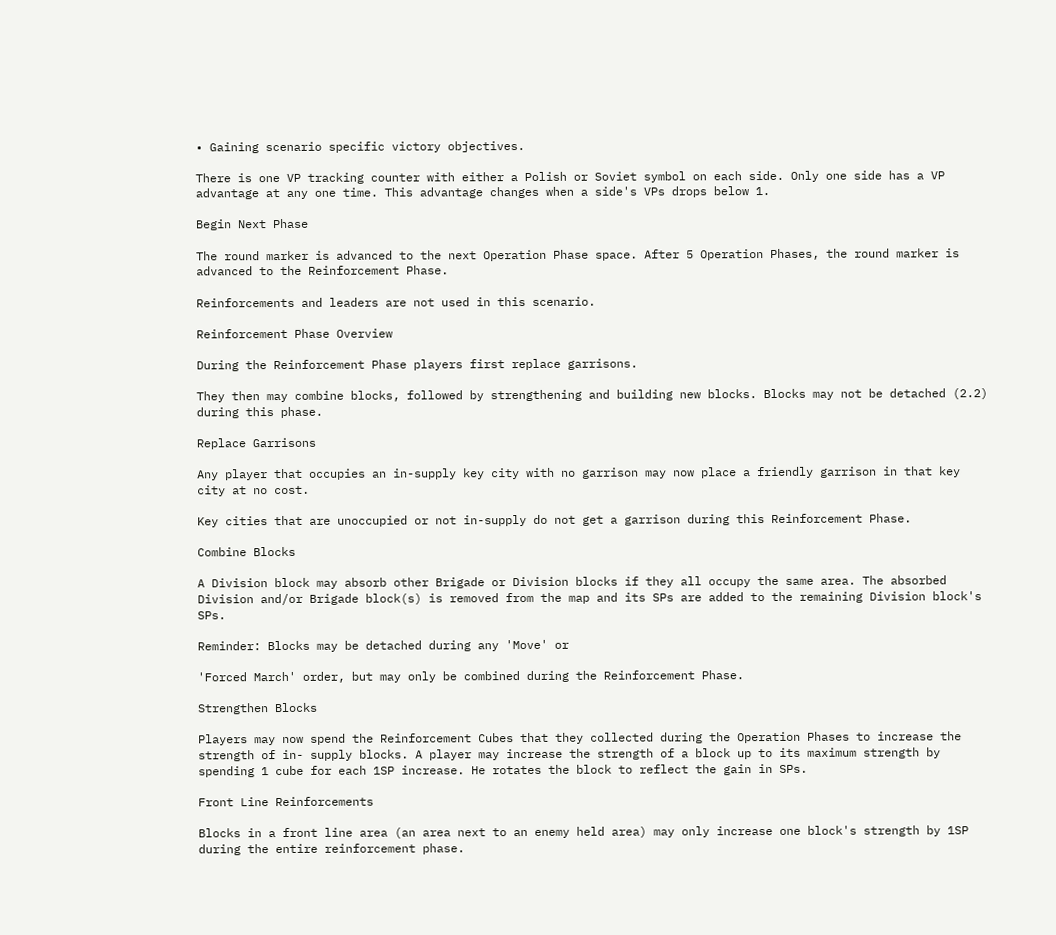• Gaining scenario specific victory objectives.

There is one VP tracking counter with either a Polish or Soviet symbol on each side. Only one side has a VP advantage at any one time. This advantage changes when a side's VPs drops below 1.

Begin Next Phase

The round marker is advanced to the next Operation Phase space. After 5 Operation Phases, the round marker is advanced to the Reinforcement Phase.

Reinforcements and leaders are not used in this scenario.

Reinforcement Phase Overview

During the Reinforcement Phase players first replace garrisons.

They then may combine blocks, followed by strengthening and building new blocks. Blocks may not be detached (2.2) during this phase.

Replace Garrisons

Any player that occupies an in-supply key city with no garrison may now place a friendly garrison in that key city at no cost.

Key cities that are unoccupied or not in-supply do not get a garrison during this Reinforcement Phase.

Combine Blocks

A Division block may absorb other Brigade or Division blocks if they all occupy the same area. The absorbed Division and/or Brigade block(s) is removed from the map and its SPs are added to the remaining Division block's SPs.

Reminder: Blocks may be detached during any 'Move' or

'Forced March' order, but may only be combined during the Reinforcement Phase.

Strengthen Blocks

Players may now spend the Reinforcement Cubes that they collected during the Operation Phases to increase the strength of in- supply blocks. A player may increase the strength of a block up to its maximum strength by spending 1 cube for each 1SP increase. He rotates the block to reflect the gain in SPs.

Front Line Reinforcements

Blocks in a front line area (an area next to an enemy held area) may only increase one block's strength by 1SP during the entire reinforcement phase.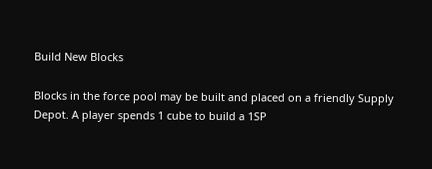Build New Blocks

Blocks in the force pool may be built and placed on a friendly Supply Depot. A player spends 1 cube to build a 1SP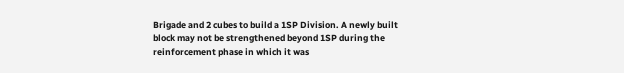Brigade and 2 cubes to build a 1SP Division. A newly built block may not be strengthened beyond 1SP during the reinforcement phase in which it was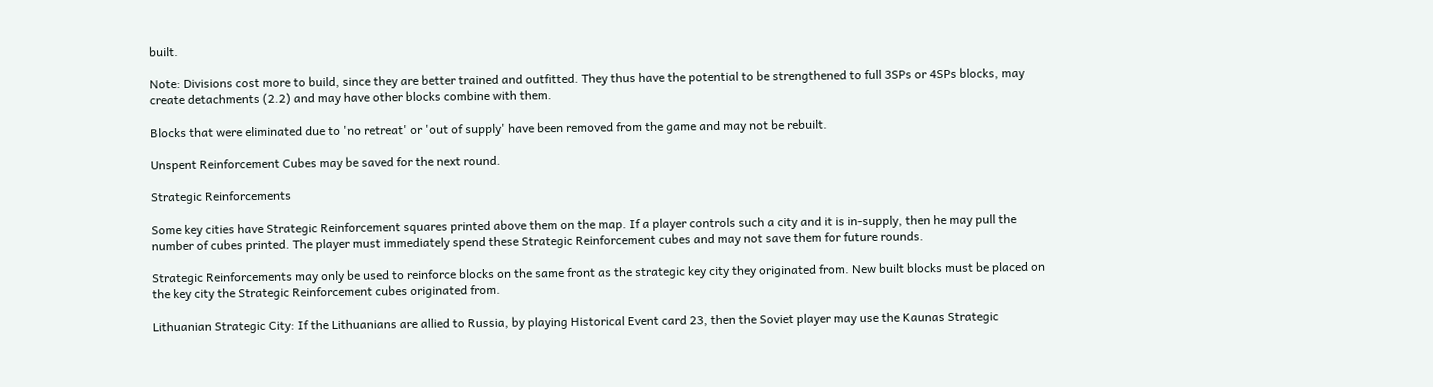built.

Note: Divisions cost more to build, since they are better trained and outfitted. They thus have the potential to be strengthened to full 3SPs or 4SPs blocks, may create detachments (2.2) and may have other blocks combine with them.

Blocks that were eliminated due to 'no retreat' or 'out of supply' have been removed from the game and may not be rebuilt.

Unspent Reinforcement Cubes may be saved for the next round.

Strategic Reinforcements

Some key cities have Strategic Reinforcement squares printed above them on the map. If a player controls such a city and it is in-supply, then he may pull the number of cubes printed. The player must immediately spend these Strategic Reinforcement cubes and may not save them for future rounds.

Strategic Reinforcements may only be used to reinforce blocks on the same front as the strategic key city they originated from. New built blocks must be placed on the key city the Strategic Reinforcement cubes originated from.

Lithuanian Strategic City: If the Lithuanians are allied to Russia, by playing Historical Event card 23, then the Soviet player may use the Kaunas Strategic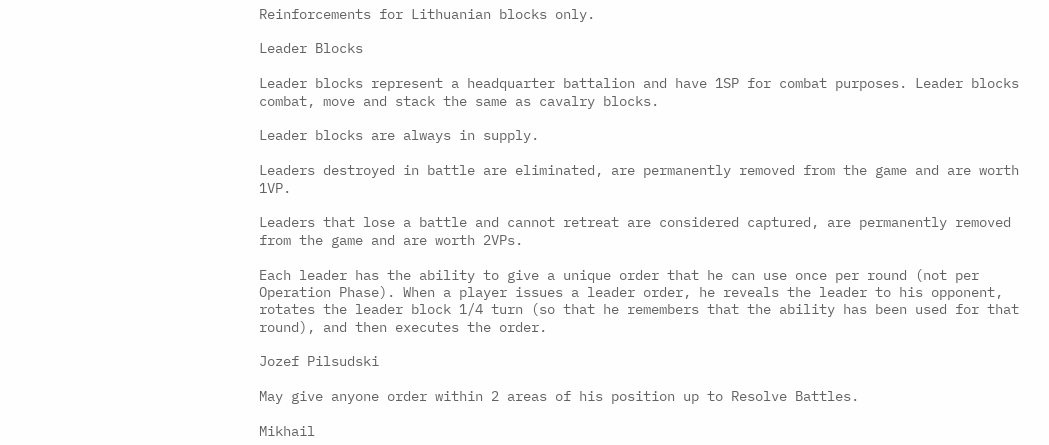Reinforcements for Lithuanian blocks only.

Leader Blocks

Leader blocks represent a headquarter battalion and have 1SP for combat purposes. Leader blocks combat, move and stack the same as cavalry blocks.

Leader blocks are always in supply.

Leaders destroyed in battle are eliminated, are permanently removed from the game and are worth 1VP.

Leaders that lose a battle and cannot retreat are considered captured, are permanently removed from the game and are worth 2VPs.

Each leader has the ability to give a unique order that he can use once per round (not per Operation Phase). When a player issues a leader order, he reveals the leader to his opponent, rotates the leader block 1/4 turn (so that he remembers that the ability has been used for that round), and then executes the order.

Jozef Pilsudski

May give anyone order within 2 areas of his position up to Resolve Battles.

Mikhail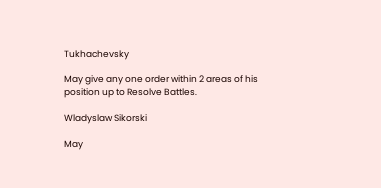Tukhachevsky

May give any one order within 2 areas of his position up to Resolve Battles.

Wladyslaw Sikorski

May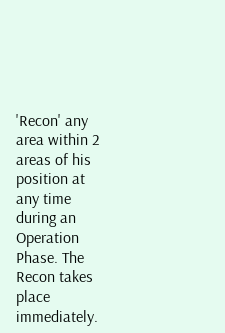'Recon' any area within 2 areas of his position at any time during an Operation Phase. The Recon takes place immediately.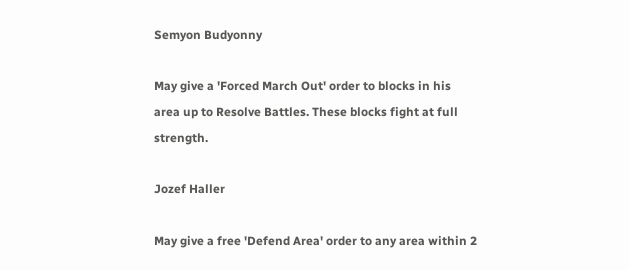Semyon Budyonny

May give a 'Forced March Out' order to blocks in his area up to Resolve Battles. These blocks fight at full strength.

Jozef Haller

May give a free 'Defend Area' order to any area within 2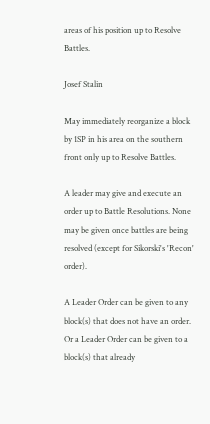areas of his position up to Resolve Battles.

Josef Stalin

May immediately reorganize a block by 1SP in his area on the southern front only up to Resolve Battles.

A leader may give and execute an order up to Battle Resolutions. None may be given once battles are being resolved (except for Sikorski's 'Recon' order).

A Leader Order can be given to any block(s) that does not have an order. Or a Leader Order can be given to a block(s) that already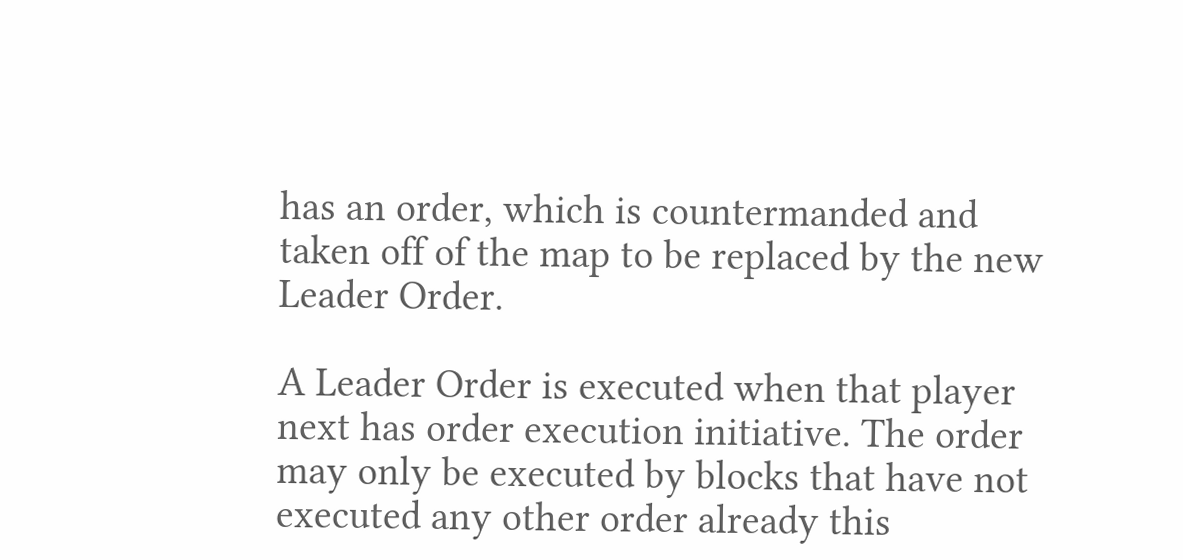has an order, which is countermanded and taken off of the map to be replaced by the new Leader Order.

A Leader Order is executed when that player next has order execution initiative. The order may only be executed by blocks that have not executed any other order already this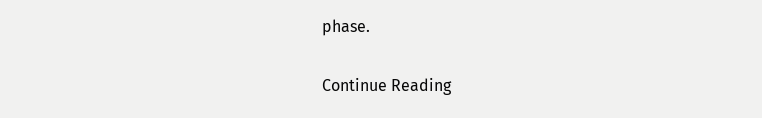phase.

Continue Reading